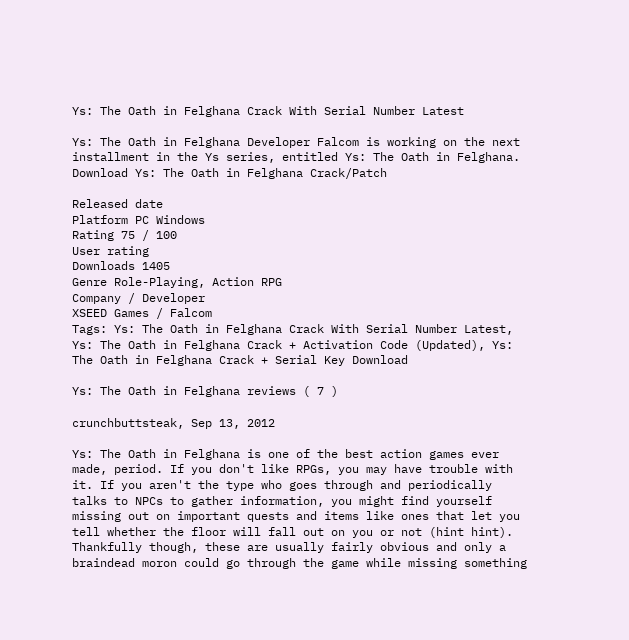Ys: The Oath in Felghana Crack With Serial Number Latest

Ys: The Oath in Felghana Developer Falcom is working on the next installment in the Ys series, entitled Ys: The Oath in Felghana.
Download Ys: The Oath in Felghana Crack/Patch

Released date
Platform PC Windows
Rating 75 / 100
User rating
Downloads 1405
Genre Role-Playing, Action RPG
Company / Developer
XSEED Games / Falcom
Tags: Ys: The Oath in Felghana Crack With Serial Number Latest, Ys: The Oath in Felghana Crack + Activation Code (Updated), Ys: The Oath in Felghana Crack + Serial Key Download

Ys: The Oath in Felghana reviews ( 7 )

crunchbuttsteak, Sep 13, 2012

Ys: The Oath in Felghana is one of the best action games ever made, period. If you don't like RPGs, you may have trouble with it. If you aren't the type who goes through and periodically talks to NPCs to gather information, you might find yourself missing out on important quests and items like ones that let you tell whether the floor will fall out on you or not (hint hint). Thankfully though, these are usually fairly obvious and only a braindead moron could go through the game while missing something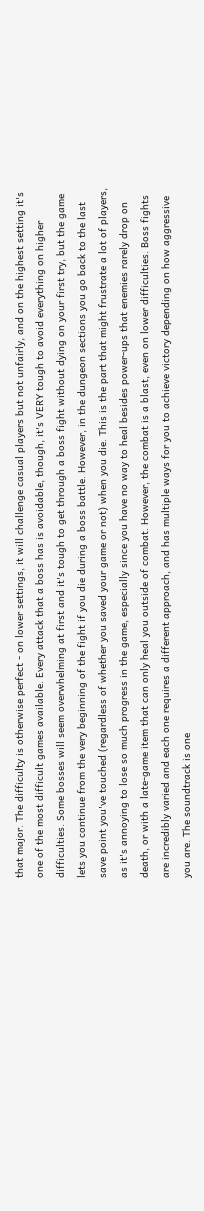that major. The difficulty is otherwise perfect - on lower settings, it will challenge casual players but not unfairly, and on the highest setting it's one of the most difficult games available. Every attack that a boss has is avoidable, though, it's VERY tough to avoid everything on higher difficulties. Some bosses will seem overwhelming at first and it's tough to get through a boss fight without dying on your first try, but the game lets you continue from the very beginning of the fight if you die during a boss battle. However, in the dungeon sections you go back to the last save point you've touched (regardless of whether you saved your game or not) when you die. This is the part that might frustrate a lot of players, as it's annoying to lose so much progress in the game, especially since you have no way to heal besides power-ups that enemies rarely drop on death, or with a late-game item that can only heal you outside of combat. However, the combat is a blast, even on lower difficulties. Boss fights are incredibly varied and each one requires a different approach, and has multiple ways for you to achieve victory depending on how aggressive you are. The soundtrack is one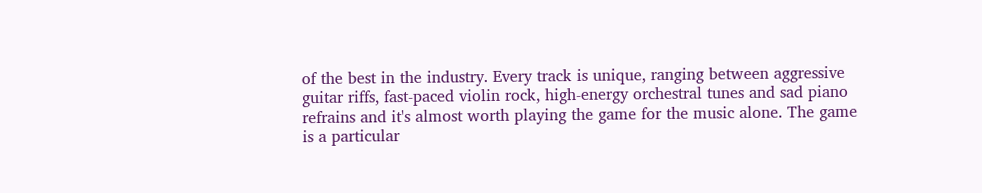of the best in the industry. Every track is unique, ranging between aggressive guitar riffs, fast-paced violin rock, high-energy orchestral tunes and sad piano refrains and it's almost worth playing the game for the music alone. The game is a particular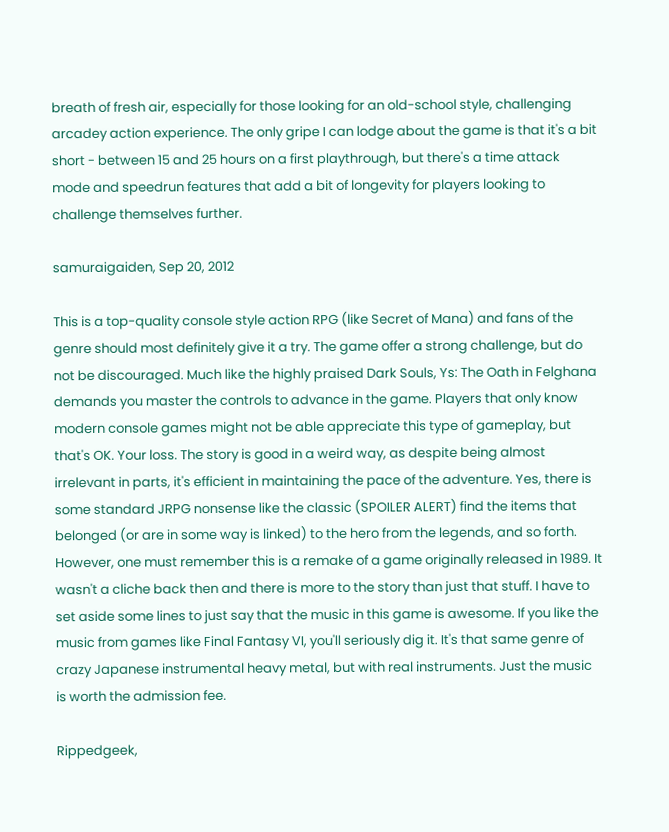breath of fresh air, especially for those looking for an old-school style, challenging arcadey action experience. The only gripe I can lodge about the game is that it's a bit short - between 15 and 25 hours on a first playthrough, but there's a time attack mode and speedrun features that add a bit of longevity for players looking to challenge themselves further.

samuraigaiden, Sep 20, 2012

This is a top-quality console style action RPG (like Secret of Mana) and fans of the genre should most definitely give it a try. The game offer a strong challenge, but do not be discouraged. Much like the highly praised Dark Souls, Ys: The Oath in Felghana demands you master the controls to advance in the game. Players that only know modern console games might not be able appreciate this type of gameplay, but that's OK. Your loss. The story is good in a weird way, as despite being almost irrelevant in parts, it's efficient in maintaining the pace of the adventure. Yes, there is some standard JRPG nonsense like the classic (SPOILER ALERT) find the items that belonged (or are in some way is linked) to the hero from the legends, and so forth. However, one must remember this is a remake of a game originally released in 1989. It wasn't a cliche back then and there is more to the story than just that stuff. I have to set aside some lines to just say that the music in this game is awesome. If you like the music from games like Final Fantasy VI, you'll seriously dig it. It's that same genre of crazy Japanese instrumental heavy metal, but with real instruments. Just the music is worth the admission fee.

Rippedgeek,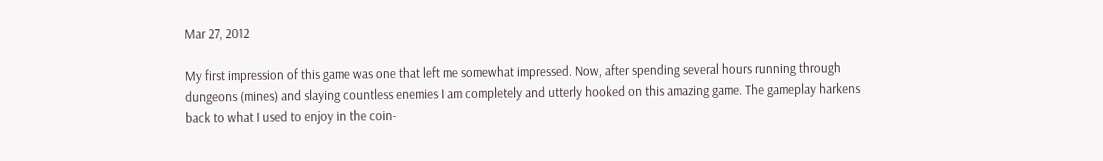Mar 27, 2012

My first impression of this game was one that left me somewhat impressed. Now, after spending several hours running through dungeons (mines) and slaying countless enemies I am completely and utterly hooked on this amazing game. The gameplay harkens back to what I used to enjoy in the coin-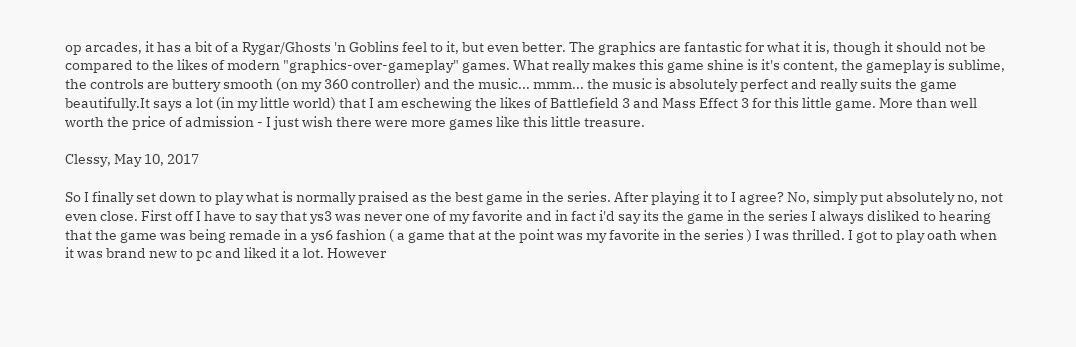op arcades, it has a bit of a Rygar/Ghosts 'n Goblins feel to it, but even better. The graphics are fantastic for what it is, though it should not be compared to the likes of modern "graphics-over-gameplay" games. What really makes this game shine is it's content, the gameplay is sublime, the controls are buttery smooth (on my 360 controller) and the music... mmm... the music is absolutely perfect and really suits the game beautifully.It says a lot (in my little world) that I am eschewing the likes of Battlefield 3 and Mass Effect 3 for this little game. More than well worth the price of admission - I just wish there were more games like this little treasure.

Clessy, May 10, 2017

So I finally set down to play what is normally praised as the best game in the series. After playing it to I agree? No, simply put absolutely no, not even close. First off I have to say that ys3 was never one of my favorite and in fact i'd say its the game in the series I always disliked to hearing that the game was being remade in a ys6 fashion ( a game that at the point was my favorite in the series ) I was thrilled. I got to play oath when it was brand new to pc and liked it a lot. However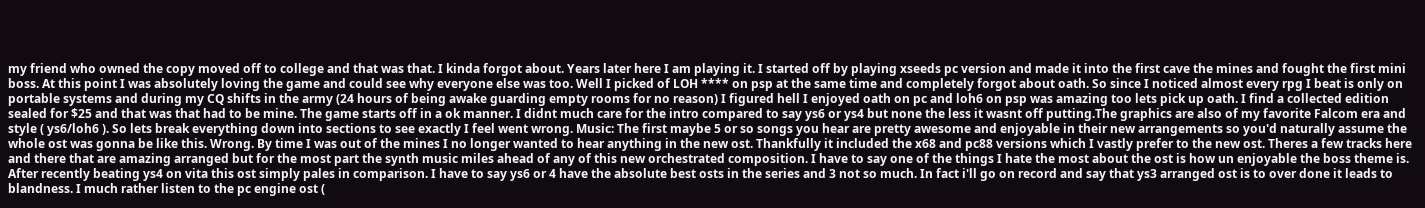my friend who owned the copy moved off to college and that was that. I kinda forgot about. Years later here I am playing it. I started off by playing xseeds pc version and made it into the first cave the mines and fought the first mini boss. At this point I was absolutely loving the game and could see why everyone else was too. Well I picked of LOH **** on psp at the same time and completely forgot about oath. So since I noticed almost every rpg I beat is only on portable systems and during my CQ shifts in the army (24 hours of being awake guarding empty rooms for no reason) I figured hell I enjoyed oath on pc and loh6 on psp was amazing too lets pick up oath. I find a collected edition sealed for $25 and that was that had to be mine. The game starts off in a ok manner. I didnt much care for the intro compared to say ys6 or ys4 but none the less it wasnt off putting.The graphics are also of my favorite Falcom era and style ( ys6/loh6 ). So lets break everything down into sections to see exactly I feel went wrong. Music: The first maybe 5 or so songs you hear are pretty awesome and enjoyable in their new arrangements so you'd naturally assume the whole ost was gonna be like this. Wrong. By time I was out of the mines I no longer wanted to hear anything in the new ost. Thankfully it included the x68 and pc88 versions which I vastly prefer to the new ost. Theres a few tracks here and there that are amazing arranged but for the most part the synth music miles ahead of any of this new orchestrated composition. I have to say one of the things I hate the most about the ost is how un enjoyable the boss theme is. After recently beating ys4 on vita this ost simply pales in comparison. I have to say ys6 or 4 have the absolute best osts in the series and 3 not so much. In fact i'll go on record and say that ys3 arranged ost is to over done it leads to blandness. I much rather listen to the pc engine ost (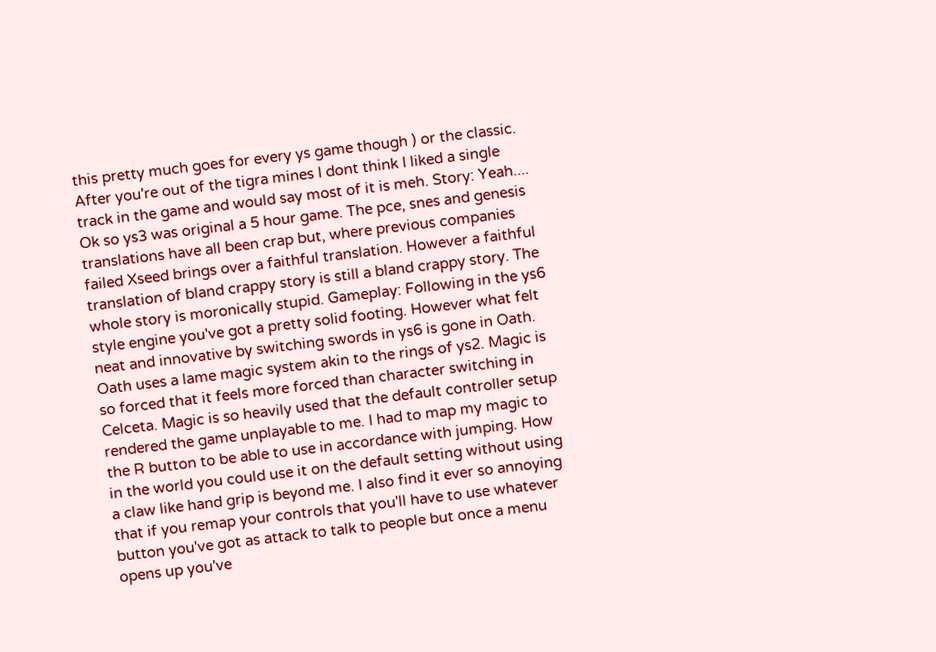this pretty much goes for every ys game though ) or the classic. After you're out of the tigra mines I dont think I liked a single track in the game and would say most of it is meh. Story: Yeah.... Ok so ys3 was original a 5 hour game. The pce, snes and genesis translations have all been crap but, where previous companies failed Xseed brings over a faithful translation. However a faithful translation of bland crappy story is still a bland crappy story. The whole story is moronically stupid. Gameplay: Following in the ys6 style engine you've got a pretty solid footing. However what felt neat and innovative by switching swords in ys6 is gone in Oath. Oath uses a lame magic system akin to the rings of ys2. Magic is so forced that it feels more forced than character switching in Celceta. Magic is so heavily used that the default controller setup rendered the game unplayable to me. I had to map my magic to the R button to be able to use in accordance with jumping. How in the world you could use it on the default setting without using a claw like hand grip is beyond me. I also find it ever so annoying that if you remap your controls that you'll have to use whatever button you've got as attack to talk to people but once a menu opens up you've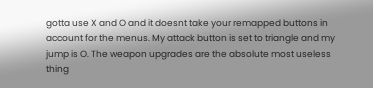gotta use X and O and it doesnt take your remapped buttons in account for the menus. My attack button is set to triangle and my jump is O. The weapon upgrades are the absolute most useless thing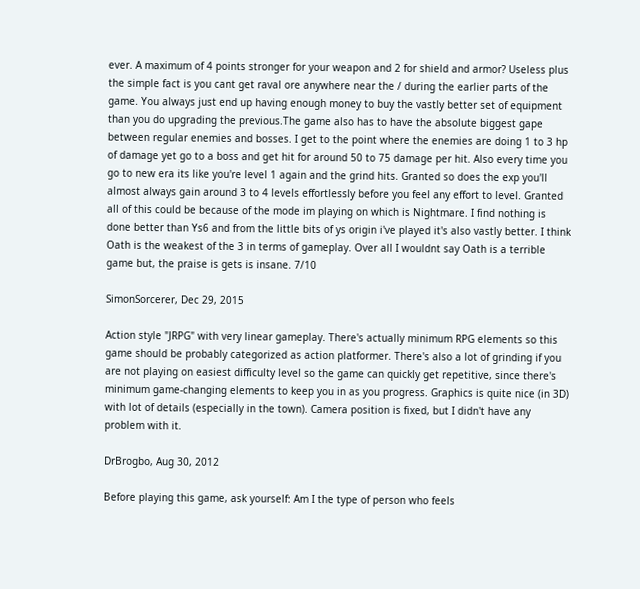ever. A maximum of 4 points stronger for your weapon and 2 for shield and armor? Useless plus the simple fact is you cant get raval ore anywhere near the / during the earlier parts of the game. You always just end up having enough money to buy the vastly better set of equipment than you do upgrading the previous.The game also has to have the absolute biggest gape between regular enemies and bosses. I get to the point where the enemies are doing 1 to 3 hp of damage yet go to a boss and get hit for around 50 to 75 damage per hit. Also every time you go to new era its like you're level 1 again and the grind hits. Granted so does the exp you'll almost always gain around 3 to 4 levels effortlessly before you feel any effort to level. Granted all of this could be because of the mode im playing on which is Nightmare. I find nothing is done better than Ys6 and from the little bits of ys origin i've played it's also vastly better. I think Oath is the weakest of the 3 in terms of gameplay. Over all I wouldnt say Oath is a terrible game but, the praise is gets is insane. 7/10

SimonSorcerer, Dec 29, 2015

Action style "JRPG" with very linear gameplay. There's actually minimum RPG elements so this game should be probably categorized as action platformer. There's also a lot of grinding if you are not playing on easiest difficulty level so the game can quickly get repetitive, since there's minimum game-changing elements to keep you in as you progress. Graphics is quite nice (in 3D) with lot of details (especially in the town). Camera position is fixed, but I didn't have any problem with it.

DrBrogbo, Aug 30, 2012

Before playing this game, ask yourself: Am I the type of person who feels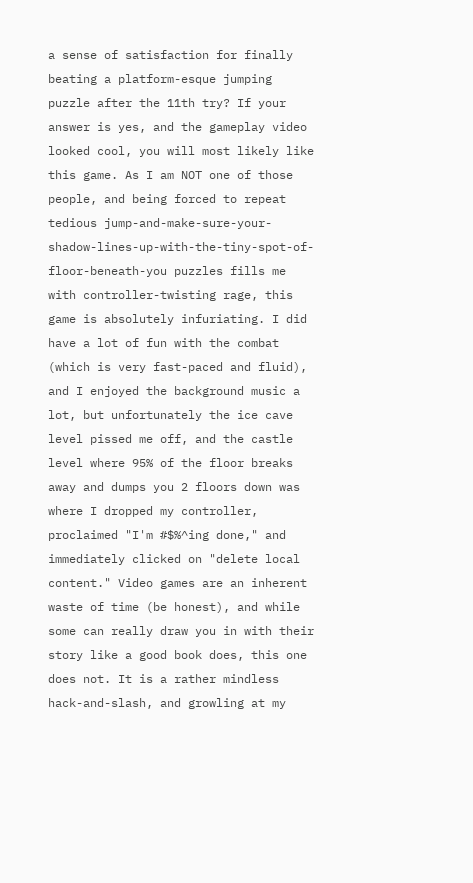a sense of satisfaction for finally beating a platform-esque jumping puzzle after the 11th try? If your answer is yes, and the gameplay video looked cool, you will most likely like this game. As I am NOT one of those people, and being forced to repeat tedious jump-and-make-sure-your-shadow-lines-up-with-the-tiny-spot-of-floor-beneath-you puzzles fills me with controller-twisting rage, this game is absolutely infuriating. I did have a lot of fun with the combat (which is very fast-paced and fluid), and I enjoyed the background music a lot, but unfortunately the ice cave level pissed me off, and the castle level where 95% of the floor breaks away and dumps you 2 floors down was where I dropped my controller, proclaimed "I'm #$%^ing done," and immediately clicked on "delete local content." Video games are an inherent waste of time (be honest), and while some can really draw you in with their story like a good book does, this one does not. It is a rather mindless hack-and-slash, and growling at my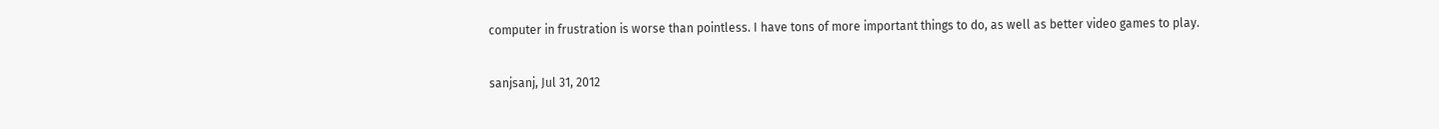computer in frustration is worse than pointless. I have tons of more important things to do, as well as better video games to play.

sanjsanj, Jul 31, 2012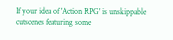If your idea of 'Action RPG' is unskippable cutscenes featuring some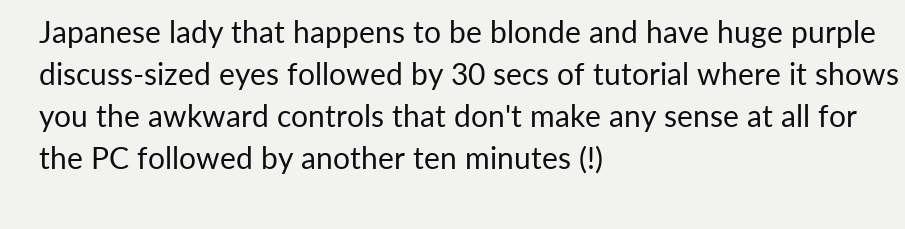Japanese lady that happens to be blonde and have huge purple discuss-sized eyes followed by 30 secs of tutorial where it shows you the awkward controls that don't make any sense at all for the PC followed by another ten minutes (!)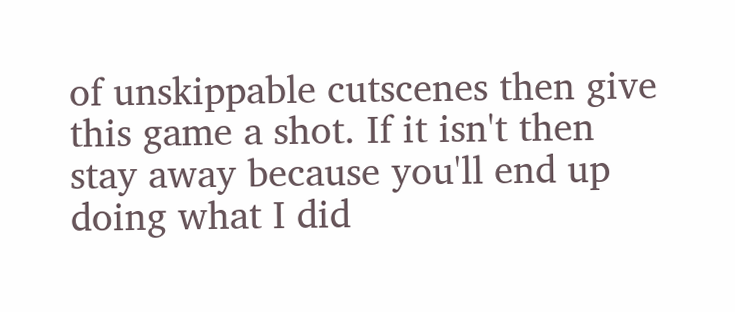of unskippable cutscenes then give this game a shot. If it isn't then stay away because you'll end up doing what I did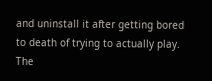and uninstall it after getting bored to death of trying to actually play. The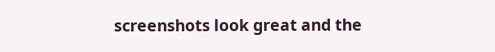screenshots look great and the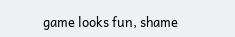game looks fun, shame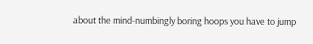about the mind-numbingly boring hoops you have to jump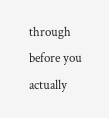through before you actually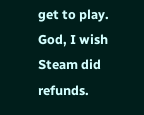get to play. God, I wish Steam did refunds.